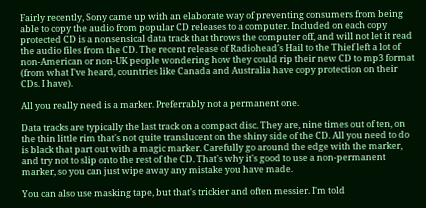Fairly recently, Sony came up with an elaborate way of preventing consumers from being able to copy the audio from popular CD releases to a computer. Included on each copy protected CD is a nonsensical data track that throws the computer off, and will not let it read the audio files from the CD. The recent release of Radiohead's Hail to the Thief left a lot of non-American or non-UK people wondering how they could rip their new CD to mp3 format (from what I've heard, countries like Canada and Australia have copy protection on their CDs. I have).

All you really need is a marker. Preferrably not a permanent one.

Data tracks are typically the last track on a compact disc. They are, nine times out of ten, on the thin little rim that's not quite translucent on the shiny side of the CD. All you need to do is black that part out with a magic marker. Carefully go around the edge with the marker, and try not to slip onto the rest of the CD. That's why it's good to use a non-permanent marker, so you can just wipe away any mistake you have made.

You can also use masking tape, but that's trickier and often messier. I'm told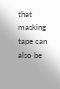that masking tape can also be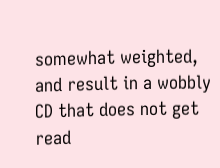somewhat weighted, and result in a wobbly CD that does not get read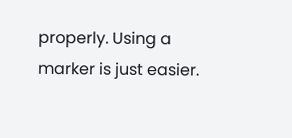properly. Using a marker is just easier.